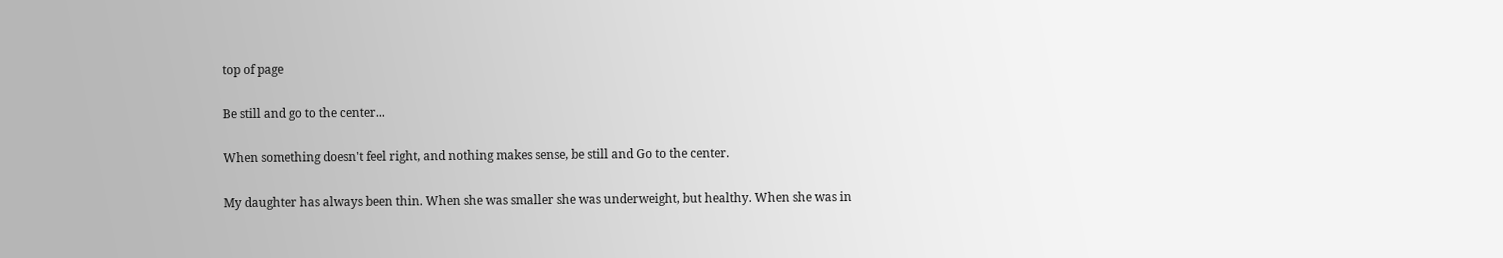top of page

Be still and go to the center...

When something doesn't feel right, and nothing makes sense, be still and Go to the center.

My daughter has always been thin. When she was smaller she was underweight, but healthy. When she was in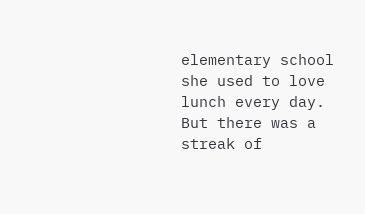elementary school she used to love lunch every day. But there was a streak of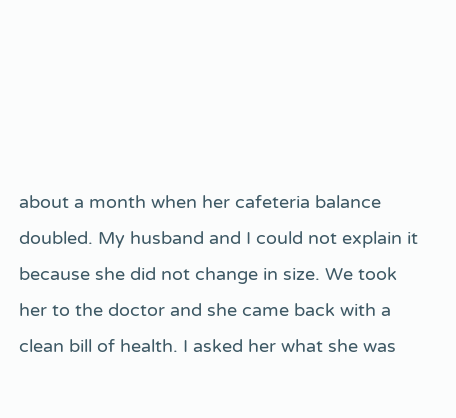about a month when her cafeteria balance doubled. My husband and I could not explain it because she did not change in size. We took her to the doctor and she came back with a clean bill of health. I asked her what she was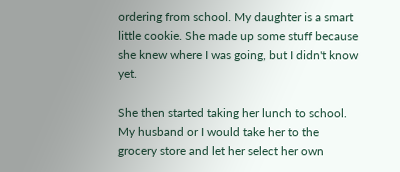ordering from school. My daughter is a smart little cookie. She made up some stuff because she knew where I was going, but I didn't know yet.

She then started taking her lunch to school. My husband or I would take her to the grocery store and let her select her own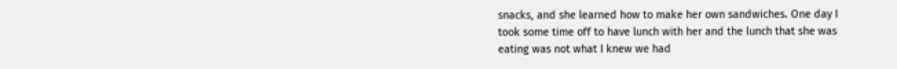snacks, and she learned how to make her own sandwiches. One day I took some time off to have lunch with her and the lunch that she was eating was not what I knew we had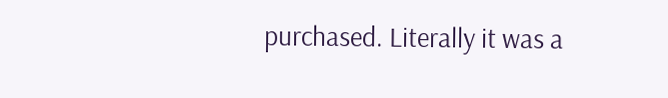purchased. Literally it was a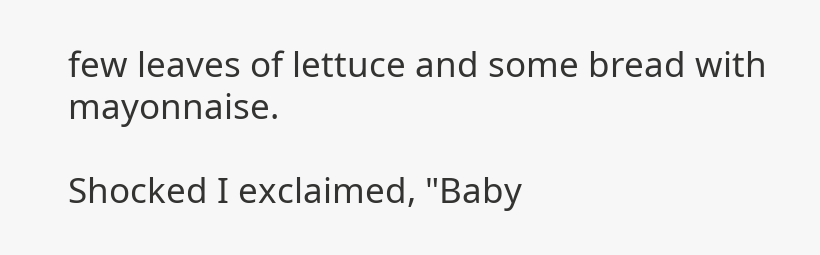few leaves of lettuce and some bread with mayonnaise.

Shocked I exclaimed, "Baby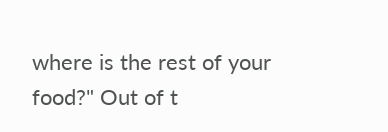where is the rest of your food?" Out of t